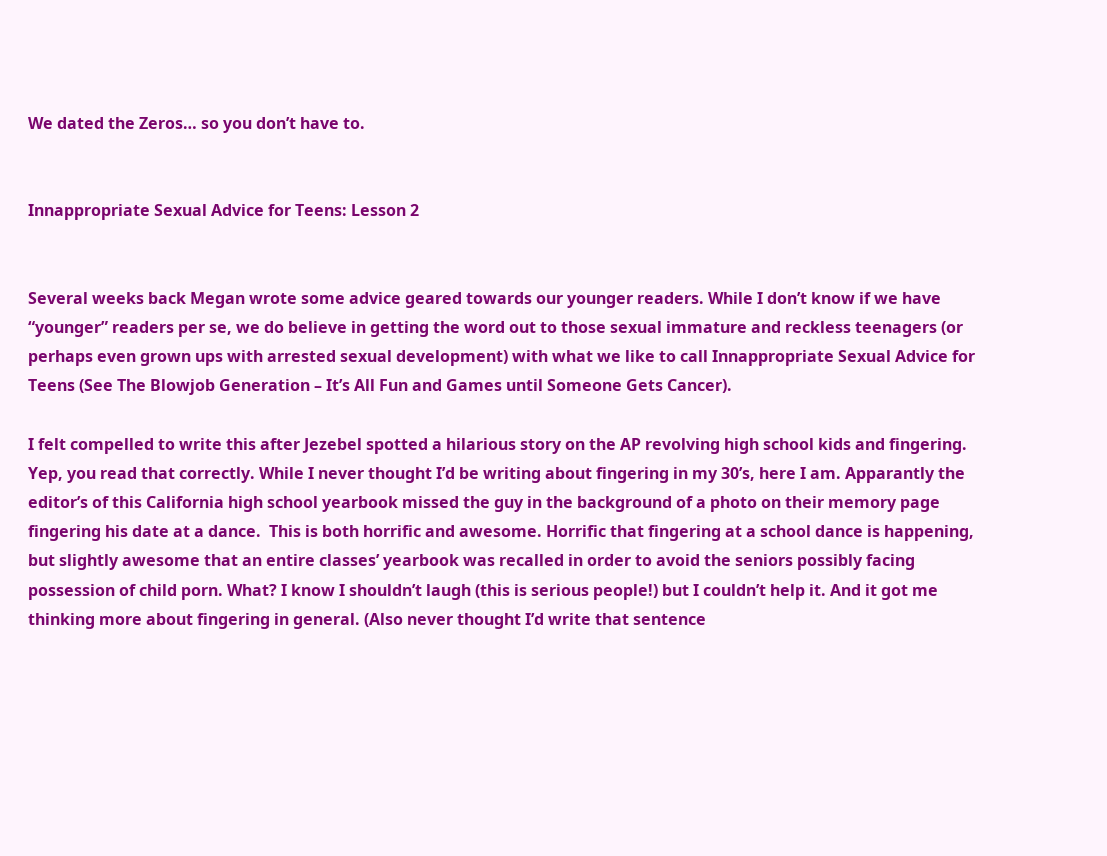We dated the Zeros… so you don’t have to.


Innappropriate Sexual Advice for Teens: Lesson 2


Several weeks back Megan wrote some advice geared towards our younger readers. While I don’t know if we have “younger” readers per se, we do believe in getting the word out to those sexual immature and reckless teenagers (or perhaps even grown ups with arrested sexual development) with what we like to call Innappropriate Sexual Advice for Teens (See The Blowjob Generation – It’s All Fun and Games until Someone Gets Cancer).

I felt compelled to write this after Jezebel spotted a hilarious story on the AP revolving high school kids and fingering. Yep, you read that correctly. While I never thought I’d be writing about fingering in my 30’s, here I am. Apparantly the editor’s of this California high school yearbook missed the guy in the background of a photo on their memory page fingering his date at a dance.  This is both horrific and awesome. Horrific that fingering at a school dance is happening, but slightly awesome that an entire classes’ yearbook was recalled in order to avoid the seniors possibly facing possession of child porn. What? I know I shouldn’t laugh (this is serious people!) but I couldn’t help it. And it got me thinking more about fingering in general. (Also never thought I’d write that sentence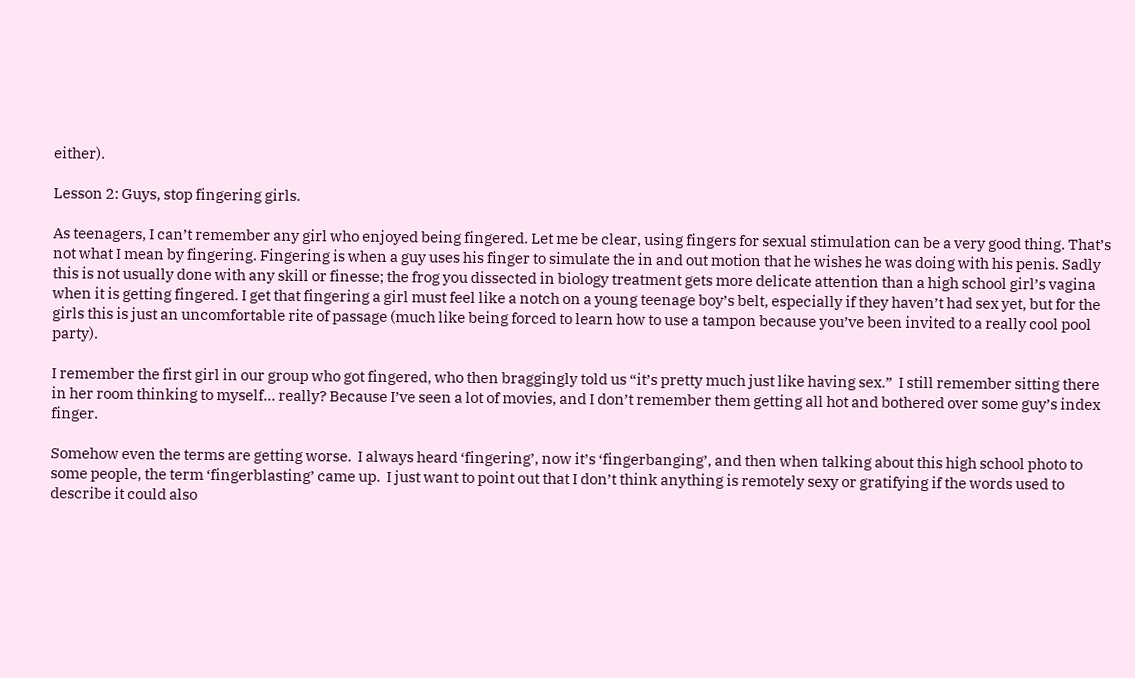either).

Lesson 2: Guys, stop fingering girls.

As teenagers, I can’t remember any girl who enjoyed being fingered. Let me be clear, using fingers for sexual stimulation can be a very good thing. That’s not what I mean by fingering. Fingering is when a guy uses his finger to simulate the in and out motion that he wishes he was doing with his penis. Sadly this is not usually done with any skill or finesse; the frog you dissected in biology treatment gets more delicate attention than a high school girl’s vagina when it is getting fingered. I get that fingering a girl must feel like a notch on a young teenage boy’s belt, especially if they haven’t had sex yet, but for the girls this is just an uncomfortable rite of passage (much like being forced to learn how to use a tampon because you’ve been invited to a really cool pool party).

I remember the first girl in our group who got fingered, who then braggingly told us “it’s pretty much just like having sex.”  I still remember sitting there in her room thinking to myself… really? Because I’ve seen a lot of movies, and I don’t remember them getting all hot and bothered over some guy’s index finger.

Somehow even the terms are getting worse.  I always heard ‘fingering’, now it’s ‘fingerbanging’, and then when talking about this high school photo to some people, the term ‘fingerblasting’ came up.  I just want to point out that I don’t think anything is remotely sexy or gratifying if the words used to describe it could also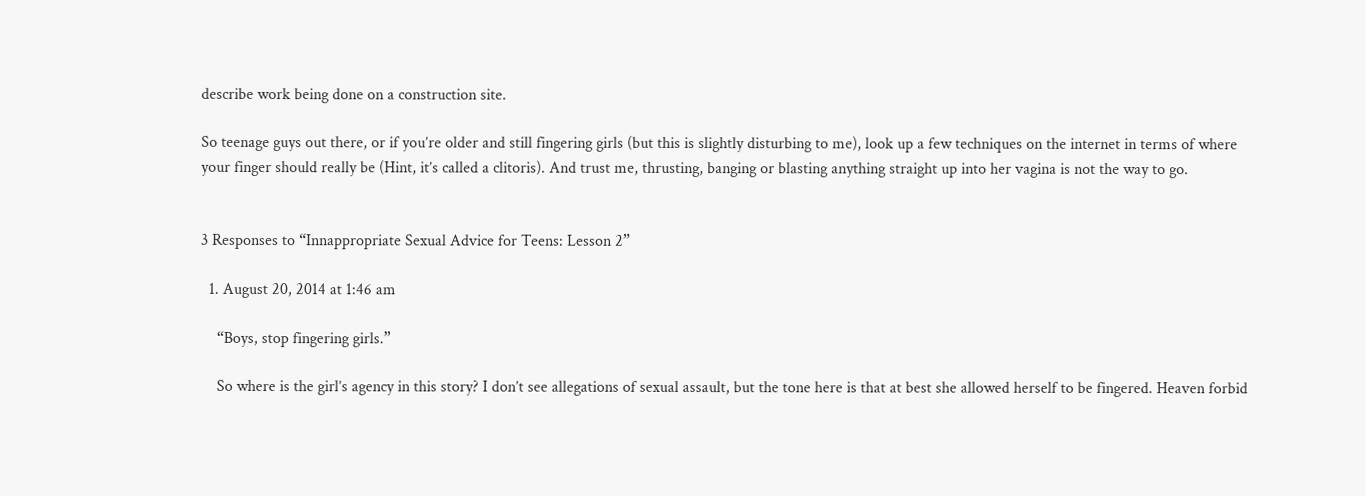describe work being done on a construction site.

So teenage guys out there, or if you’re older and still fingering girls (but this is slightly disturbing to me), look up a few techniques on the internet in terms of where your finger should really be (Hint, it’s called a clitoris). And trust me, thrusting, banging or blasting anything straight up into her vagina is not the way to go.


3 Responses to “Innappropriate Sexual Advice for Teens: Lesson 2”

  1. August 20, 2014 at 1:46 am

    “Boys, stop fingering girls.”

    So where is the girl’s agency in this story? I don’t see allegations of sexual assault, but the tone here is that at best she allowed herself to be fingered. Heaven forbid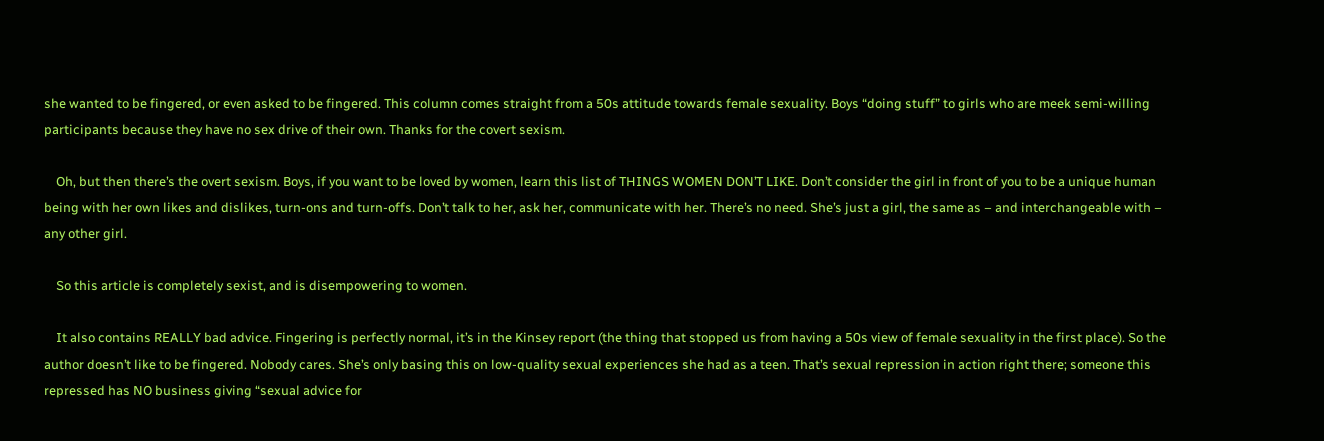she wanted to be fingered, or even asked to be fingered. This column comes straight from a 50s attitude towards female sexuality. Boys “doing stuff” to girls who are meek semi-willing participants because they have no sex drive of their own. Thanks for the covert sexism.

    Oh, but then there’s the overt sexism. Boys, if you want to be loved by women, learn this list of THINGS WOMEN DON’T LIKE. Don’t consider the girl in front of you to be a unique human being with her own likes and dislikes, turn-ons and turn-offs. Don’t talk to her, ask her, communicate with her. There’s no need. She’s just a girl, the same as – and interchangeable with – any other girl.

    So this article is completely sexist, and is disempowering to women.

    It also contains REALLY bad advice. Fingering is perfectly normal, it’s in the Kinsey report (the thing that stopped us from having a 50s view of female sexuality in the first place). So the author doesn’t like to be fingered. Nobody cares. She’s only basing this on low-quality sexual experiences she had as a teen. That’s sexual repression in action right there; someone this repressed has NO business giving “sexual advice for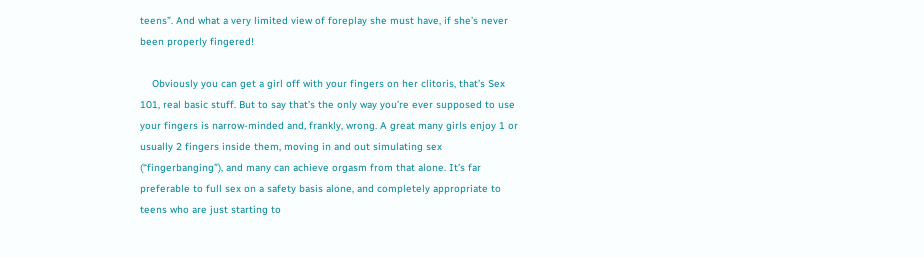teens”. And what a very limited view of foreplay she must have, if she’s never been properly fingered!

    Obviously you can get a girl off with your fingers on her clitoris, that’s Sex 101, real basic stuff. But to say that’s the only way you’re ever supposed to use your fingers is narrow-minded and, frankly, wrong. A great many girls enjoy 1 or usually 2 fingers inside them, moving in and out simulating sex (“fingerbanging”), and many can achieve orgasm from that alone. It’s far preferable to full sex on a safety basis alone, and completely appropriate to teens who are just starting to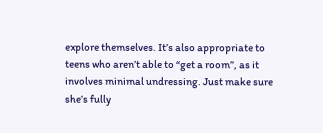explore themselves. It’s also appropriate to teens who aren’t able to “get a room”, as it involves minimal undressing. Just make sure she’s fully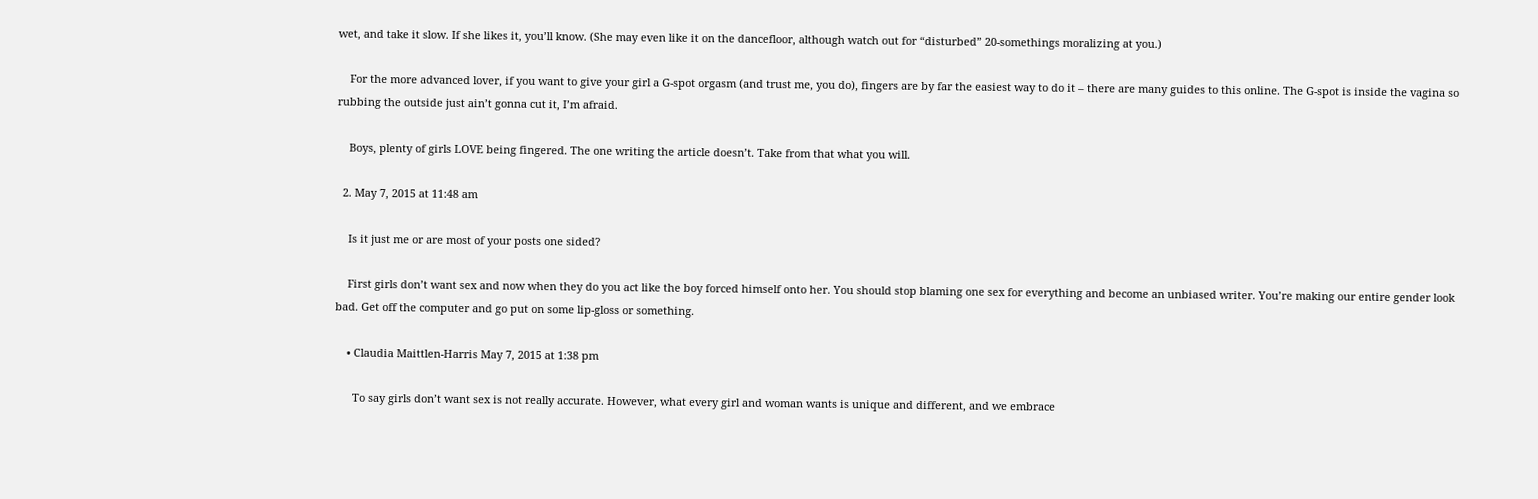wet, and take it slow. If she likes it, you’ll know. (She may even like it on the dancefloor, although watch out for “disturbed” 20-somethings moralizing at you.)

    For the more advanced lover, if you want to give your girl a G-spot orgasm (and trust me, you do), fingers are by far the easiest way to do it – there are many guides to this online. The G-spot is inside the vagina so rubbing the outside just ain’t gonna cut it, I’m afraid.

    Boys, plenty of girls LOVE being fingered. The one writing the article doesn’t. Take from that what you will.

  2. May 7, 2015 at 11:48 am

    Is it just me or are most of your posts one sided?

    First girls don’t want sex and now when they do you act like the boy forced himself onto her. You should stop blaming one sex for everything and become an unbiased writer. You’re making our entire gender look bad. Get off the computer and go put on some lip-gloss or something.

    • Claudia Maittlen-Harris May 7, 2015 at 1:38 pm

      To say girls don’t want sex is not really accurate. However, what every girl and woman wants is unique and different, and we embrace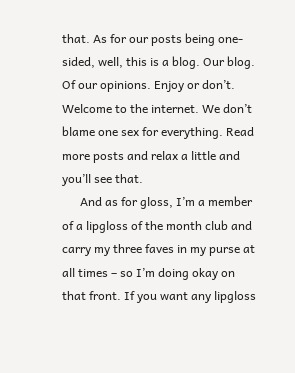that. As for our posts being one-sided, well, this is a blog. Our blog. Of our opinions. Enjoy or don’t. Welcome to the internet. We don’t blame one sex for everything. Read more posts and relax a little and you’ll see that.
      And as for gloss, I’m a member of a lipgloss of the month club and carry my three faves in my purse at all times – so I’m doing okay on that front. If you want any lipgloss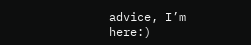advice, I’m here:)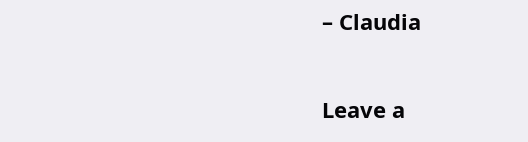– Claudia

Leave a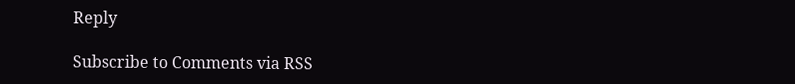Reply

Subscribe to Comments via RSS